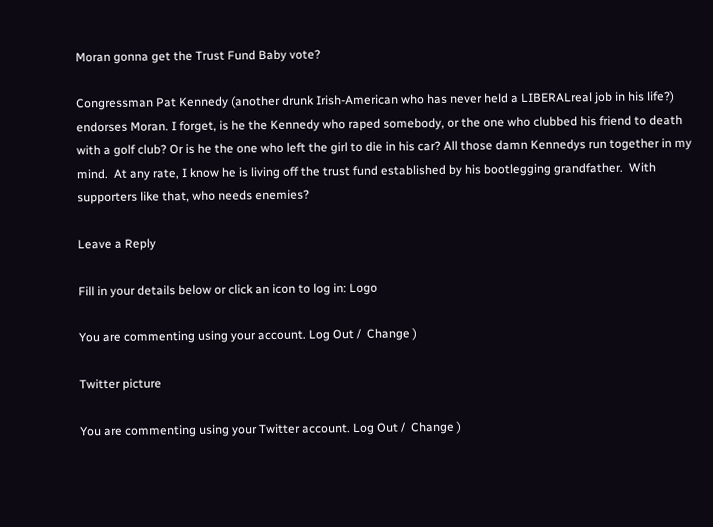Moran gonna get the Trust Fund Baby vote?

Congressman Pat Kennedy (another drunk Irish-American who has never held a LIBERALreal job in his life?) endorses Moran. I forget, is he the Kennedy who raped somebody, or the one who clubbed his friend to death with a golf club? Or is he the one who left the girl to die in his car? All those damn Kennedys run together in my mind.  At any rate, I know he is living off the trust fund established by his bootlegging grandfather.  With supporters like that, who needs enemies?

Leave a Reply

Fill in your details below or click an icon to log in: Logo

You are commenting using your account. Log Out /  Change )

Twitter picture

You are commenting using your Twitter account. Log Out /  Change )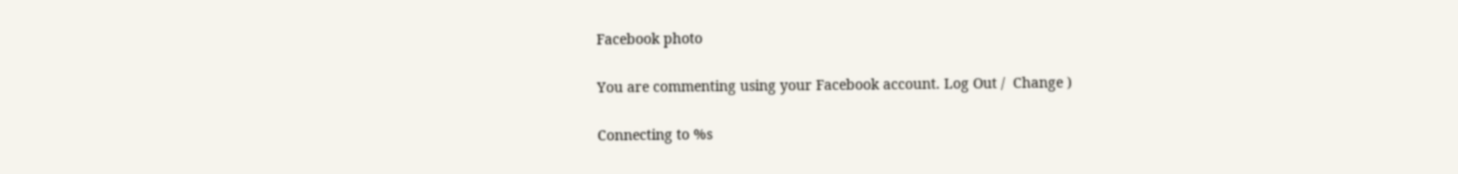Facebook photo

You are commenting using your Facebook account. Log Out /  Change )

Connecting to %s